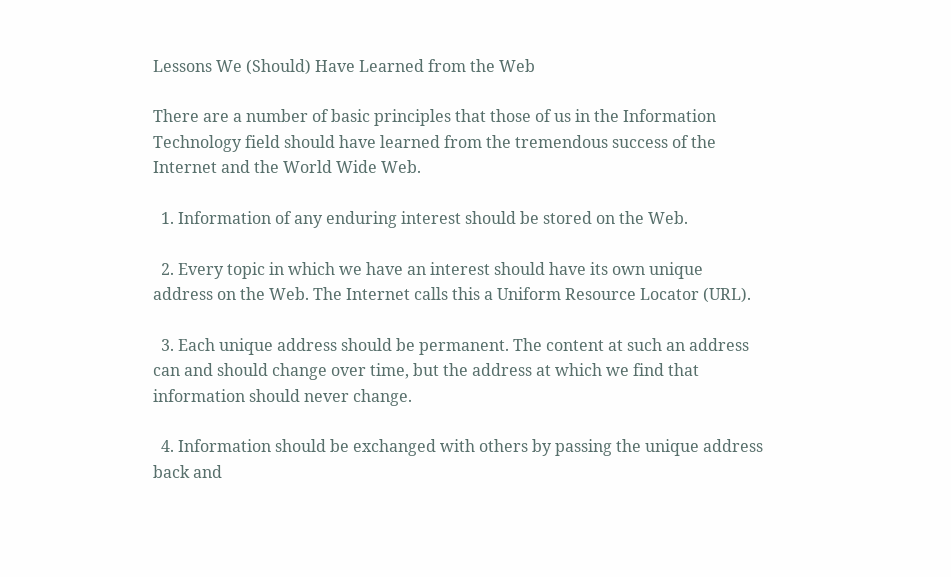Lessons We (Should) Have Learned from the Web

There are a number of basic principles that those of us in the Information Technology field should have learned from the tremendous success of the Internet and the World Wide Web.

  1. Information of any enduring interest should be stored on the Web.

  2. Every topic in which we have an interest should have its own unique address on the Web. The Internet calls this a Uniform Resource Locator (URL).

  3. Each unique address should be permanent. The content at such an address can and should change over time, but the address at which we find that information should never change.

  4. Information should be exchanged with others by passing the unique address back and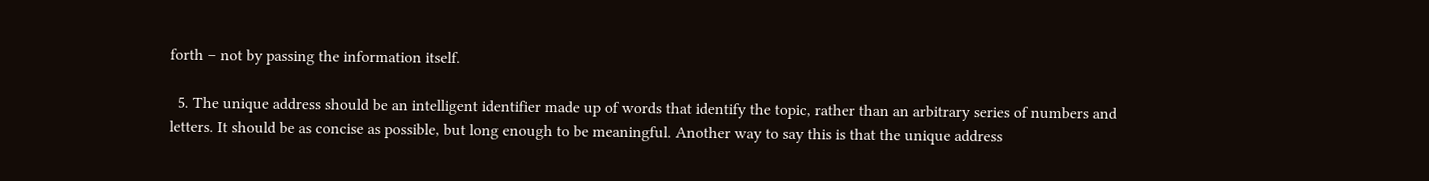forth – not by passing the information itself.

  5. The unique address should be an intelligent identifier made up of words that identify the topic, rather than an arbitrary series of numbers and letters. It should be as concise as possible, but long enough to be meaningful. Another way to say this is that the unique address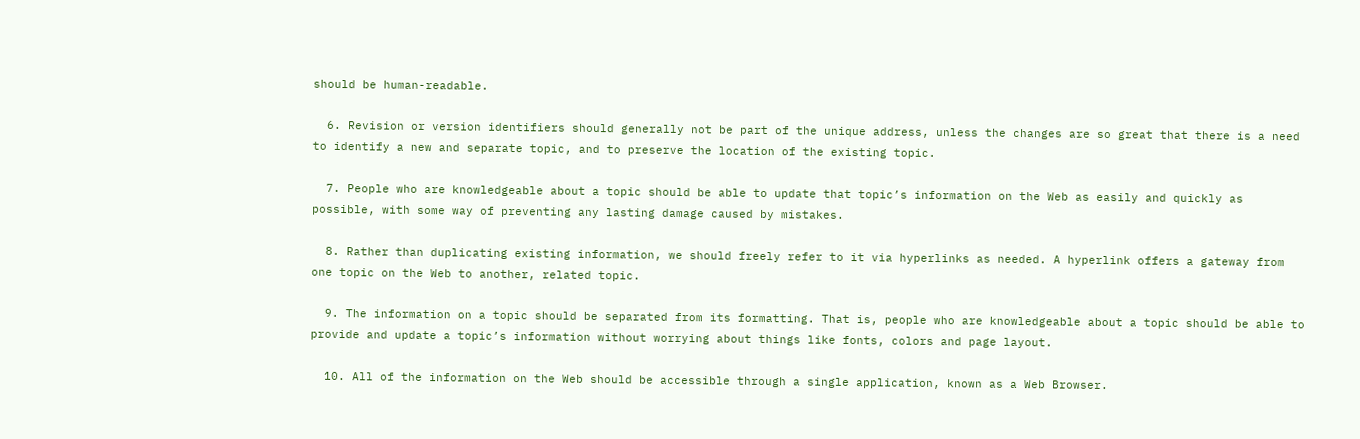should be human-readable.

  6. Revision or version identifiers should generally not be part of the unique address, unless the changes are so great that there is a need to identify a new and separate topic, and to preserve the location of the existing topic.

  7. People who are knowledgeable about a topic should be able to update that topic’s information on the Web as easily and quickly as possible, with some way of preventing any lasting damage caused by mistakes.

  8. Rather than duplicating existing information, we should freely refer to it via hyperlinks as needed. A hyperlink offers a gateway from one topic on the Web to another, related topic.

  9. The information on a topic should be separated from its formatting. That is, people who are knowledgeable about a topic should be able to provide and update a topic’s information without worrying about things like fonts, colors and page layout.

  10. All of the information on the Web should be accessible through a single application, known as a Web Browser.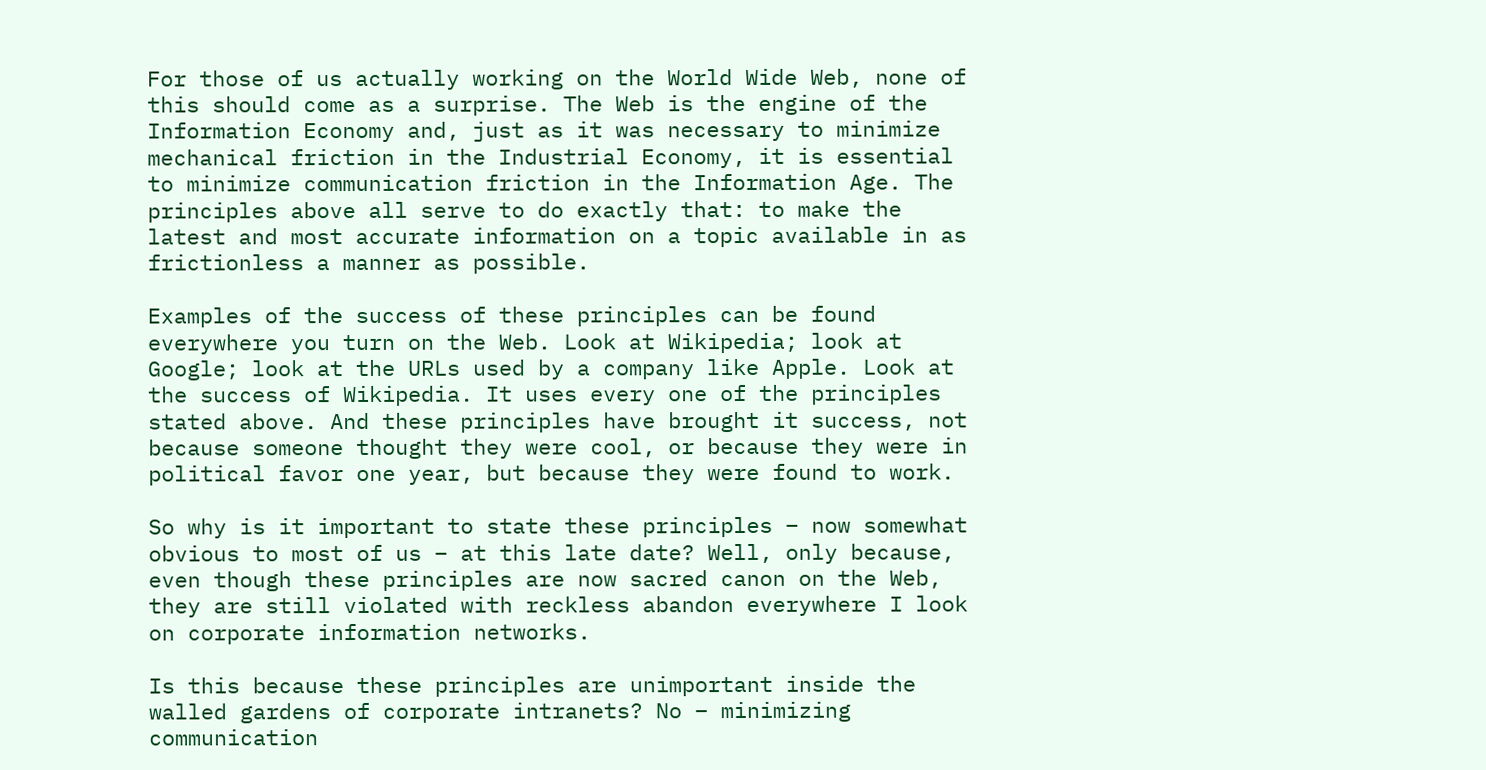For those of us actually working on the World Wide Web, none of this should come as a surprise. The Web is the engine of the Information Economy and, just as it was necessary to minimize mechanical friction in the Industrial Economy, it is essential to minimize communication friction in the Information Age. The principles above all serve to do exactly that: to make the latest and most accurate information on a topic available in as frictionless a manner as possible.

Examples of the success of these principles can be found everywhere you turn on the Web. Look at Wikipedia; look at Google; look at the URLs used by a company like Apple. Look at the success of Wikipedia. It uses every one of the principles stated above. And these principles have brought it success, not because someone thought they were cool, or because they were in political favor one year, but because they were found to work.

So why is it important to state these principles – now somewhat obvious to most of us – at this late date? Well, only because, even though these principles are now sacred canon on the Web, they are still violated with reckless abandon everywhere I look on corporate information networks.

Is this because these principles are unimportant inside the walled gardens of corporate intranets? No – minimizing communication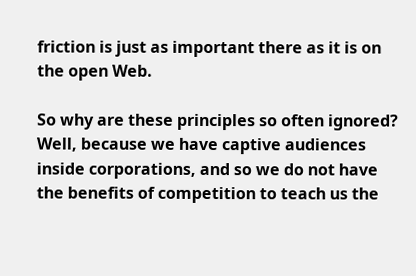friction is just as important there as it is on the open Web.

So why are these principles so often ignored? Well, because we have captive audiences inside corporations, and so we do not have the benefits of competition to teach us the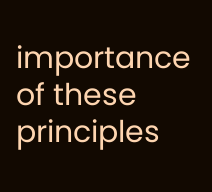importance of these principles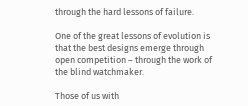through the hard lessons of failure.

One of the great lessons of evolution is that the best designs emerge through open competition – through the work of the blind watchmaker.

Those of us with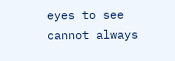eyes to see cannot always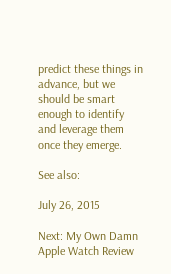predict these things in advance, but we should be smart enough to identify and leverage them once they emerge.

See also:

July 26, 2015

Next: My Own Damn Apple Watch Review